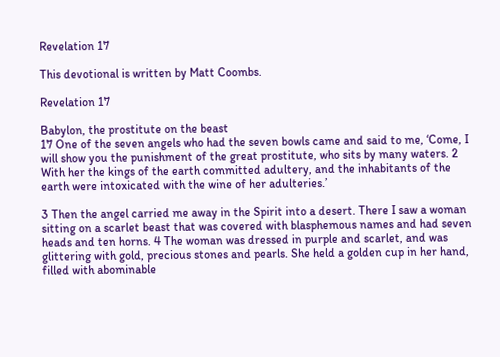Revelation 17

This devotional is written by Matt Coombs.

Revelation 17

Babylon, the prostitute on the beast
17 One of the seven angels who had the seven bowls came and said to me, ‘Come, I will show you the punishment of the great prostitute, who sits by many waters. 2 With her the kings of the earth committed adultery, and the inhabitants of the earth were intoxicated with the wine of her adulteries.’

3 Then the angel carried me away in the Spirit into a desert. There I saw a woman sitting on a scarlet beast that was covered with blasphemous names and had seven heads and ten horns. 4 The woman was dressed in purple and scarlet, and was glittering with gold, precious stones and pearls. She held a golden cup in her hand, filled with abominable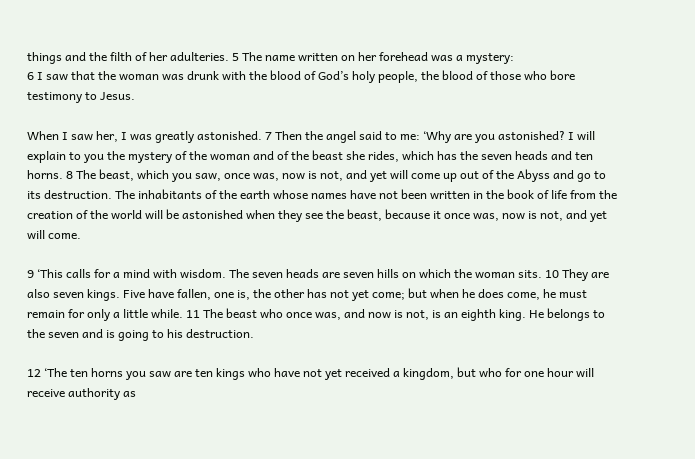things and the filth of her adulteries. 5 The name written on her forehead was a mystery:
6 I saw that the woman was drunk with the blood of God’s holy people, the blood of those who bore testimony to Jesus.

When I saw her, I was greatly astonished. 7 Then the angel said to me: ‘Why are you astonished? I will explain to you the mystery of the woman and of the beast she rides, which has the seven heads and ten horns. 8 The beast, which you saw, once was, now is not, and yet will come up out of the Abyss and go to its destruction. The inhabitants of the earth whose names have not been written in the book of life from the creation of the world will be astonished when they see the beast, because it once was, now is not, and yet will come.

9 ‘This calls for a mind with wisdom. The seven heads are seven hills on which the woman sits. 10 They are also seven kings. Five have fallen, one is, the other has not yet come; but when he does come, he must remain for only a little while. 11 The beast who once was, and now is not, is an eighth king. He belongs to the seven and is going to his destruction.

12 ‘The ten horns you saw are ten kings who have not yet received a kingdom, but who for one hour will receive authority as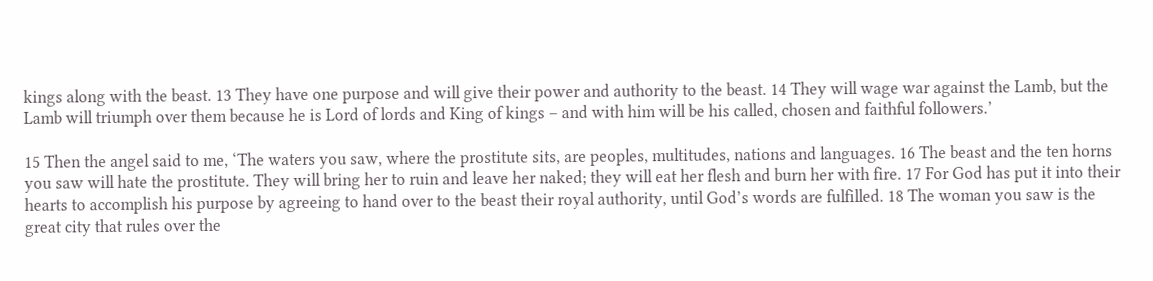kings along with the beast. 13 They have one purpose and will give their power and authority to the beast. 14 They will wage war against the Lamb, but the Lamb will triumph over them because he is Lord of lords and King of kings – and with him will be his called, chosen and faithful followers.’

15 Then the angel said to me, ‘The waters you saw, where the prostitute sits, are peoples, multitudes, nations and languages. 16 The beast and the ten horns you saw will hate the prostitute. They will bring her to ruin and leave her naked; they will eat her flesh and burn her with fire. 17 For God has put it into their hearts to accomplish his purpose by agreeing to hand over to the beast their royal authority, until God’s words are fulfilled. 18 The woman you saw is the great city that rules over the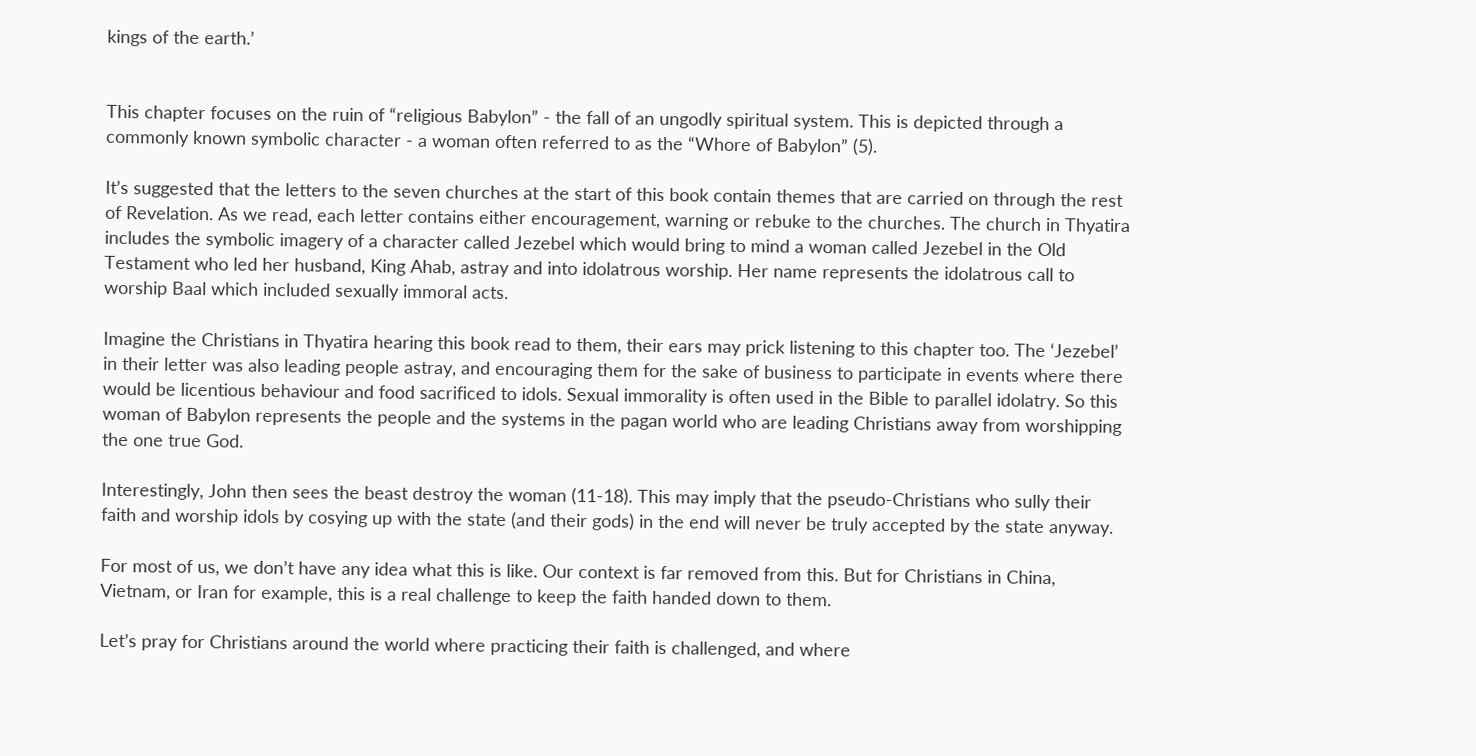kings of the earth.’


This chapter focuses on the ruin of “religious Babylon” - the fall of an ungodly spiritual system. This is depicted through a commonly known symbolic character - a woman often referred to as the “Whore of Babylon” (5).

It’s suggested that the letters to the seven churches at the start of this book contain themes that are carried on through the rest of Revelation. As we read, each letter contains either encouragement, warning or rebuke to the churches. The church in Thyatira includes the symbolic imagery of a character called Jezebel which would bring to mind a woman called Jezebel in the Old Testament who led her husband, King Ahab, astray and into idolatrous worship. Her name represents the idolatrous call to worship Baal which included sexually immoral acts.

Imagine the Christians in Thyatira hearing this book read to them, their ears may prick listening to this chapter too. The ‘Jezebel’ in their letter was also leading people astray, and encouraging them for the sake of business to participate in events where there would be licentious behaviour and food sacrificed to idols. Sexual immorality is often used in the Bible to parallel idolatry. So this woman of Babylon represents the people and the systems in the pagan world who are leading Christians away from worshipping the one true God.

Interestingly, John then sees the beast destroy the woman (11-18). This may imply that the pseudo-Christians who sully their faith and worship idols by cosying up with the state (and their gods) in the end will never be truly accepted by the state anyway.

For most of us, we don’t have any idea what this is like. Our context is far removed from this. But for Christians in China, Vietnam, or Iran for example, this is a real challenge to keep the faith handed down to them.

Let’s pray for Christians around the world where practicing their faith is challenged, and where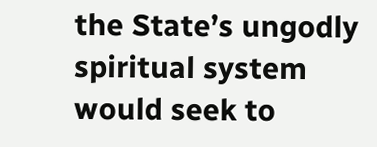the State’s ungodly spiritual system would seek to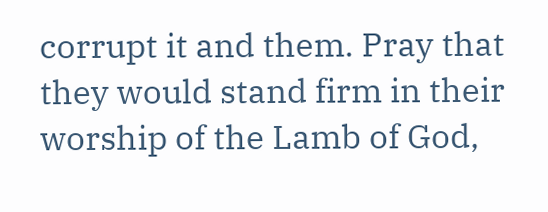corrupt it and them. Pray that they would stand firm in their worship of the Lamb of God,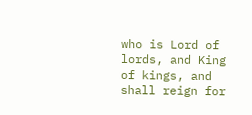who is Lord of lords, and King of kings, and shall reign for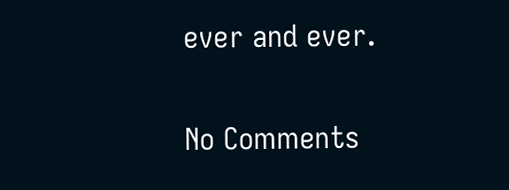ever and ever.

No Comments